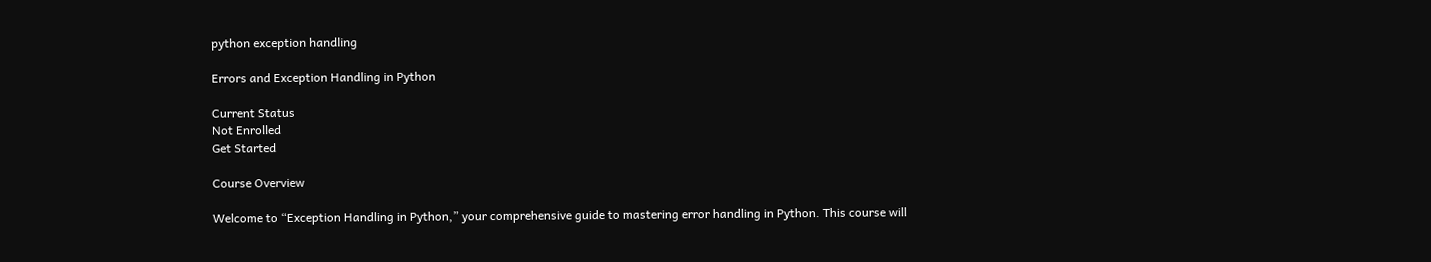python exception handling

Errors and Exception Handling in Python

Current Status
Not Enrolled
Get Started

Course Overview

Welcome to “Exception Handling in Python,” your comprehensive guide to mastering error handling in Python. This course will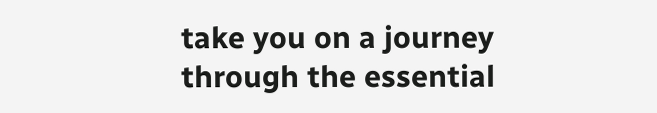take you on a journey through the essential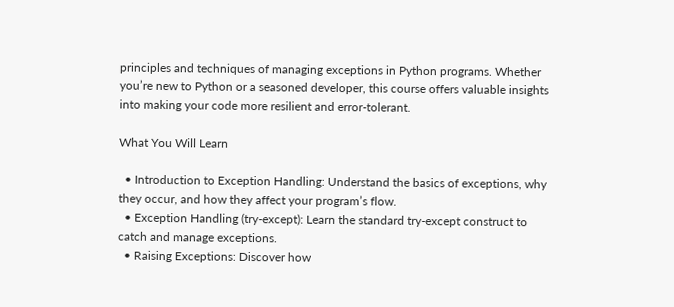principles and techniques of managing exceptions in Python programs. Whether you’re new to Python or a seasoned developer, this course offers valuable insights into making your code more resilient and error-tolerant.

What You Will Learn

  • Introduction to Exception Handling: Understand the basics of exceptions, why they occur, and how they affect your program’s flow.
  • Exception Handling (try-except): Learn the standard try-except construct to catch and manage exceptions.
  • Raising Exceptions: Discover how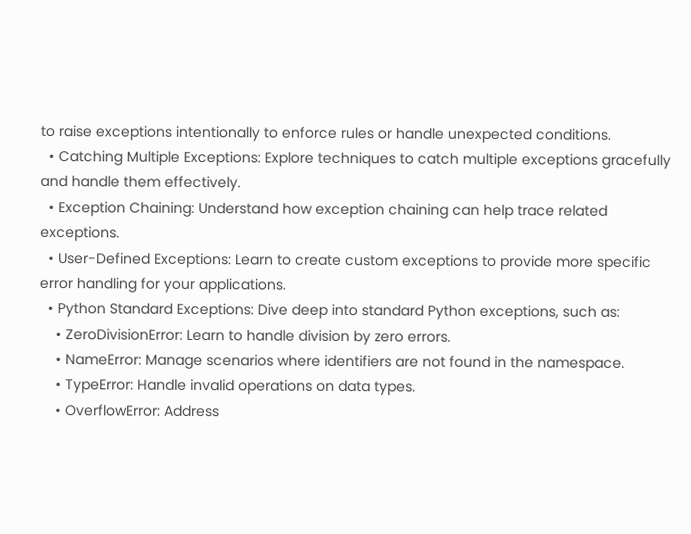to raise exceptions intentionally to enforce rules or handle unexpected conditions.
  • Catching Multiple Exceptions: Explore techniques to catch multiple exceptions gracefully and handle them effectively.
  • Exception Chaining: Understand how exception chaining can help trace related exceptions.
  • User-Defined Exceptions: Learn to create custom exceptions to provide more specific error handling for your applications.
  • Python Standard Exceptions: Dive deep into standard Python exceptions, such as:
    • ZeroDivisionError: Learn to handle division by zero errors.
    • NameError: Manage scenarios where identifiers are not found in the namespace.
    • TypeError: Handle invalid operations on data types.
    • OverflowError: Address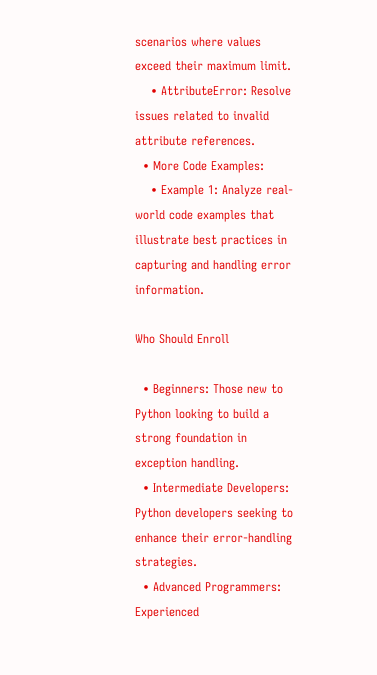scenarios where values exceed their maximum limit.
    • AttributeError: Resolve issues related to invalid attribute references.
  • More Code Examples:
    • Example 1: Analyze real-world code examples that illustrate best practices in capturing and handling error information.

Who Should Enroll

  • Beginners: Those new to Python looking to build a strong foundation in exception handling.
  • Intermediate Developers: Python developers seeking to enhance their error-handling strategies.
  • Advanced Programmers: Experienced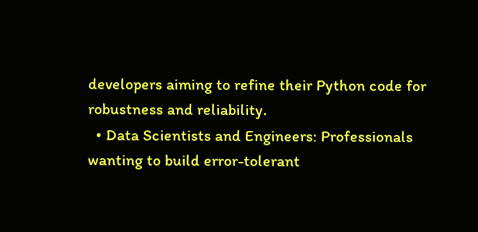developers aiming to refine their Python code for robustness and reliability.
  • Data Scientists and Engineers: Professionals wanting to build error-tolerant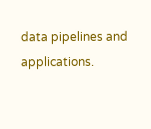data pipelines and applications.